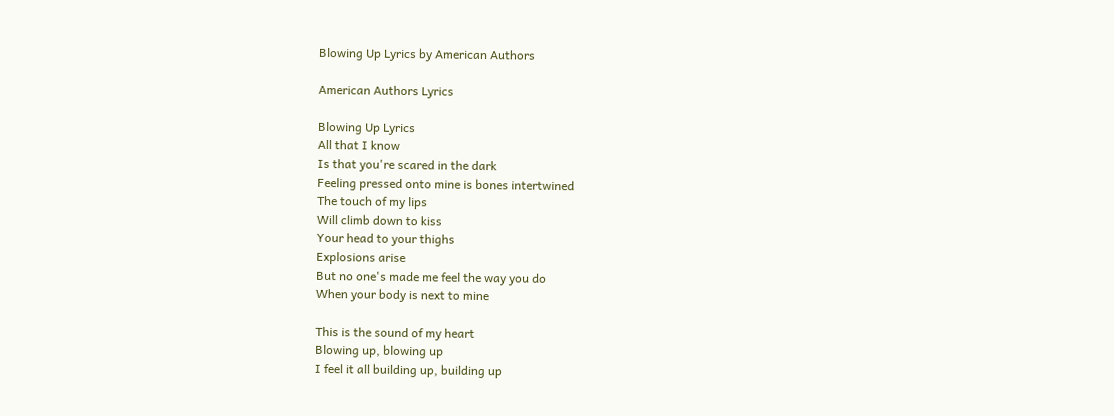Blowing Up Lyrics by American Authors

American Authors Lyrics

Blowing Up Lyrics
All that I know
Is that you're scared in the dark
Feeling pressed onto mine is bones intertwined
The touch of my lips
Will climb down to kiss
Your head to your thighs
Explosions arise
But no one's made me feel the way you do
When your body is next to mine

This is the sound of my heart
Blowing up, blowing up
I feel it all building up, building up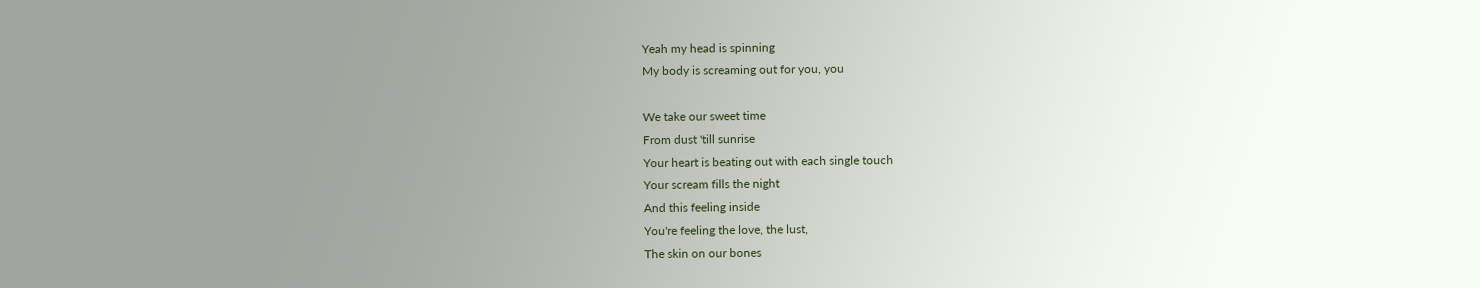Yeah my head is spinning
My body is screaming out for you, you

We take our sweet time
From dust 'till sunrise
Your heart is beating out with each single touch
Your scream fills the night
And this feeling inside
You're feeling the love, the lust,
The skin on our bones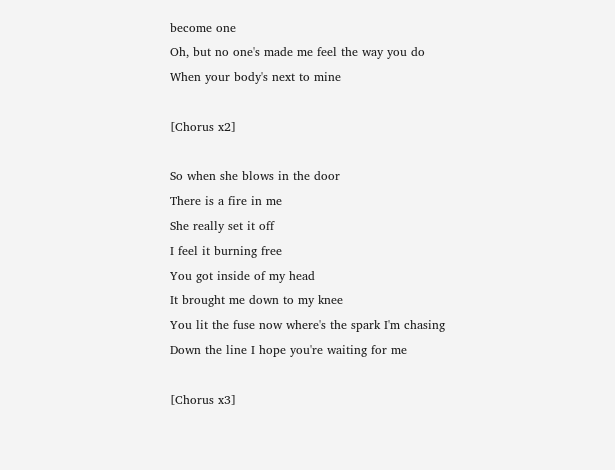become one
Oh, but no one's made me feel the way you do
When your body's next to mine

[Chorus x2]

So when she blows in the door
There is a fire in me
She really set it off
I feel it burning free
You got inside of my head
It brought me down to my knee
You lit the fuse now where's the spark I'm chasing
Down the line I hope you're waiting for me

[Chorus x3]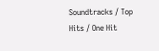Soundtracks / Top Hits / One Hit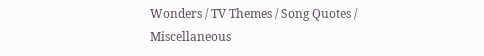Wonders / TV Themes / Song Quotes / Miscellaneous